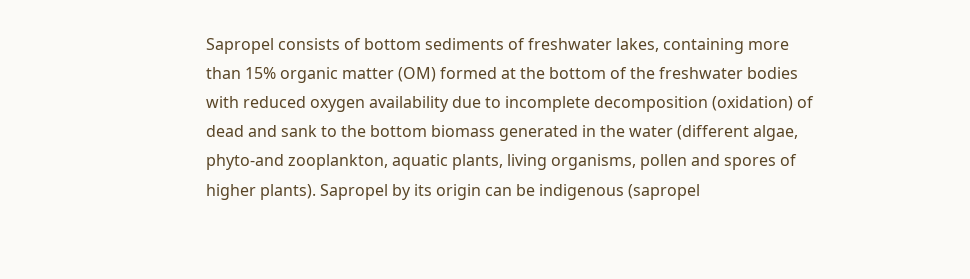Sapropel consists of bottom sediments of freshwater lakes, containing more than 15% organic matter (OM) formed at the bottom of the freshwater bodies with reduced oxygen availability due to incomplete decomposition (oxidation) of dead and sank to the bottom biomass generated in the water (different algae, phyto-and zooplankton, aquatic plants, living organisms, pollen and spores of higher plants). Sapropel by its origin can be indigenous (sapropel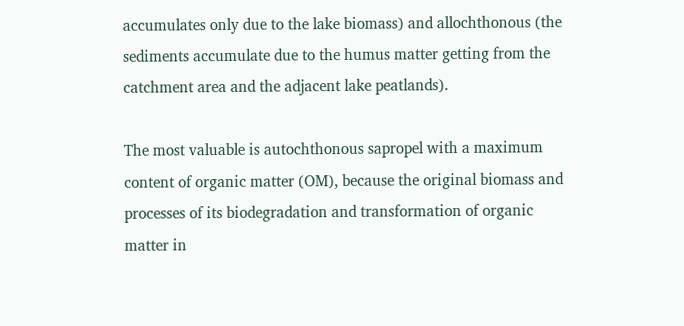accumulates only due to the lake biomass) and allochthonous (the sediments accumulate due to the humus matter getting from the catchment area and the adjacent lake peatlands).

The most valuable is autochthonous sapropel with a maximum content of organic matter (OM), because the original biomass and processes of its biodegradation and transformation of organic matter in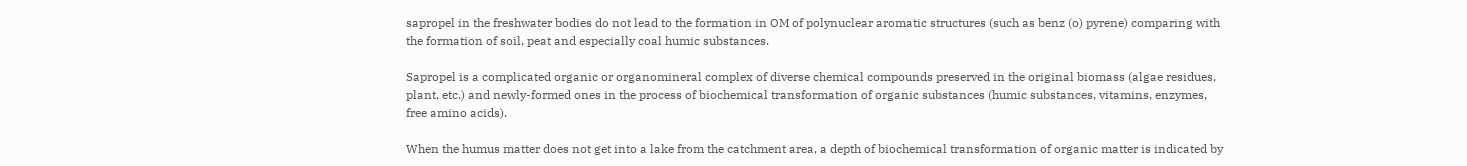sapropel in the freshwater bodies do not lead to the formation in OM of polynuclear aromatic structures (such as benz (o) pyrene) comparing with the formation of soil, peat and especially coal humic substances.

Sapropel is a complicated organic or organomineral complex of diverse chemical compounds preserved in the original biomass (algae residues, plant, etc.) and newly-formed ones in the process of biochemical transformation of organic substances (humic substances, vitamins, enzymes, free amino acids).

When the humus matter does not get into a lake from the catchment area, a depth of biochemical transformation of organic matter is indicated by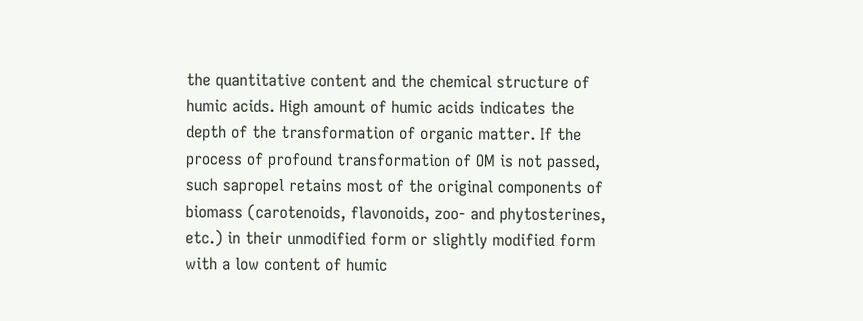the quantitative content and the chemical structure of humic acids. High amount of humic acids indicates the depth of the transformation of organic matter. If the process of profound transformation of OM is not passed, such sapropel retains most of the original components of biomass (carotenoids, flavonoids, zoo- and phytosterines, etc.) in their unmodified form or slightly modified form with a low content of humic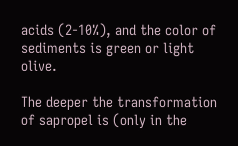acids (2-10%), and the color of sediments is green or light olive.

The deeper the transformation of sapropel is (only in the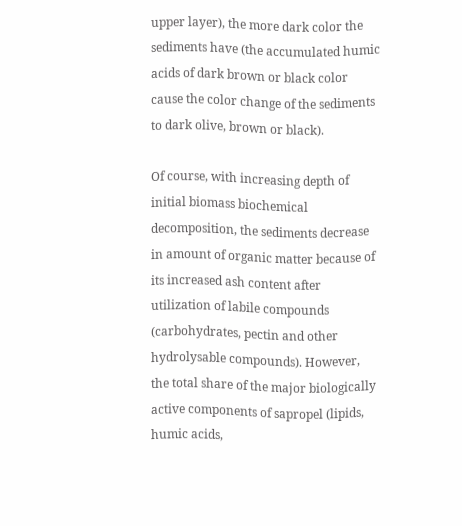upper layer), the more dark color the sediments have (the accumulated humic acids of dark brown or black color cause the color change of the sediments to dark olive, brown or black).

Of course, with increasing depth of initial biomass biochemical decomposition, the sediments decrease in amount of organic matter because of its increased ash content after utilization of labile compounds (carbohydrates, pectin and other hydrolysable compounds). However, the total share of the major biologically active components of sapropel (lipids, humic acids,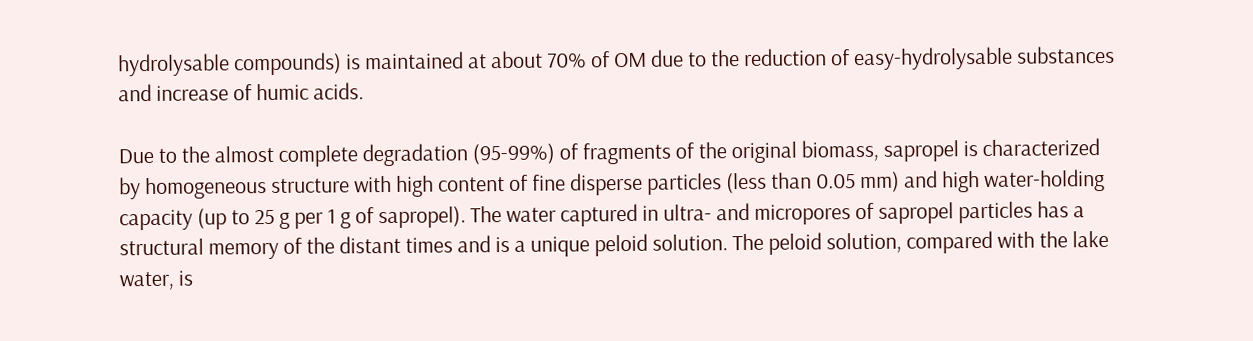hydrolysable compounds) is maintained at about 70% of OM due to the reduction of easy-hydrolysable substances and increase of humic acids.

Due to the almost complete degradation (95-99%) of fragments of the original biomass, sapropel is characterized by homogeneous structure with high content of fine disperse particles (less than 0.05 mm) and high water-holding capacity (up to 25 g per 1 g of sapropel). The water captured in ultra- and micropores of sapropel particles has a structural memory of the distant times and is a unique peloid solution. The peloid solution, compared with the lake water, is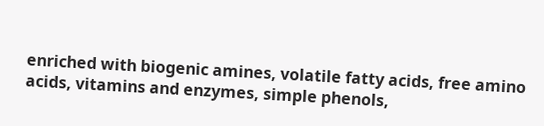enriched with biogenic amines, volatile fatty acids, free amino acids, vitamins and enzymes, simple phenols,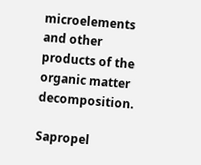microelements and other products of the organic matter decomposition.

Sapropel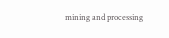mining and processing